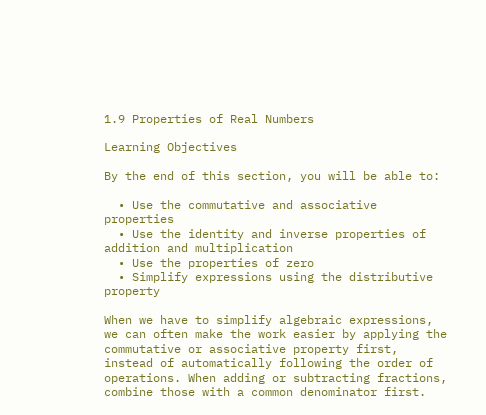1.9 Properties of Real Numbers

Learning Objectives

By the end of this section, you will be able to:

  • Use the commutative and associative properties
  • Use the identity and inverse properties of addition and multiplication
  • Use the properties of zero
  • Simplify expressions using the distributive property

When we have to simplify algebraic expressions, we can often make the work easier by applying the commutative or associative property first, instead of automatically following the order of operations. When adding or subtracting fractions, combine those with a common denominator first.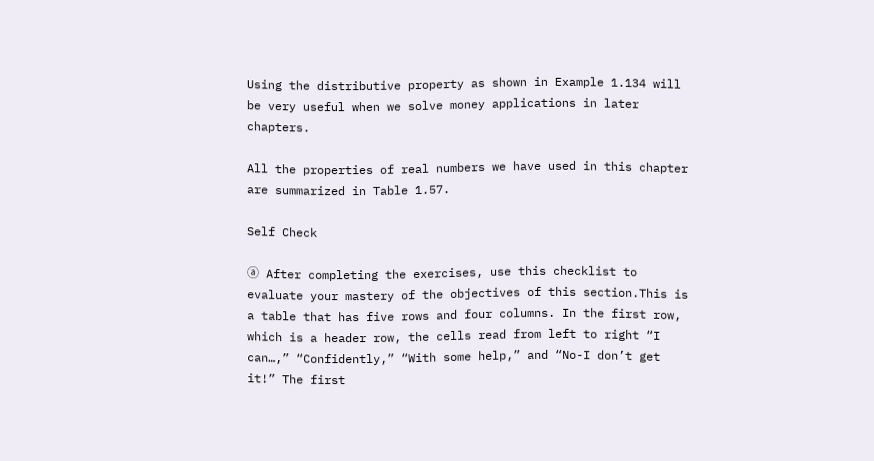Using the distributive property as shown in Example 1.134 will be very useful when we solve money applications in later chapters.

All the properties of real numbers we have used in this chapter are summarized in Table 1.57.

Self Check

ⓐ After completing the exercises, use this checklist to evaluate your mastery of the objectives of this section.This is a table that has five rows and four columns. In the first row, which is a header row, the cells read from left to right “I can…,” “Confidently,” “With some help,” and “No-I don’t get it!” The first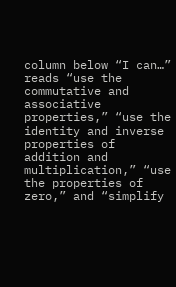column below “I can…” reads “use the commutative and associative properties,” “use the identity and inverse properties of addition and multiplication,” “use the properties of zero,” and “simplify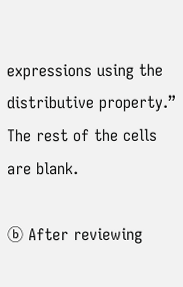expressions using the distributive property.” The rest of the cells are blank.

ⓑ After reviewing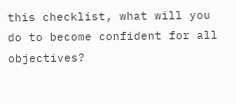this checklist, what will you do to become confident for all objectives?